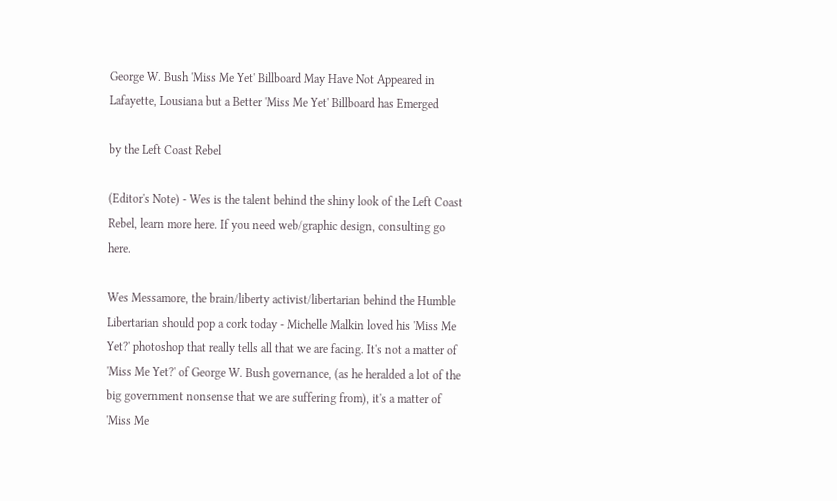George W. Bush 'Miss Me Yet' Billboard May Have Not Appeared in Lafayette, Lousiana but a Better 'Miss Me Yet' Billboard has Emerged

by the Left Coast Rebel

(Editor's Note) - Wes is the talent behind the shiny look of the Left Coast Rebel, learn more here. If you need web/graphic design, consulting go here.

Wes Messamore, the brain/liberty activist/libertarian behind the Humble Libertarian should pop a cork today - Michelle Malkin loved his 'Miss Me Yet?' photoshop that really tells all that we are facing. It's not a matter of 'Miss Me Yet?' of George W. Bush governance, (as he heralded a lot of the big government nonsense that we are suffering from), it's a matter of 'Miss Me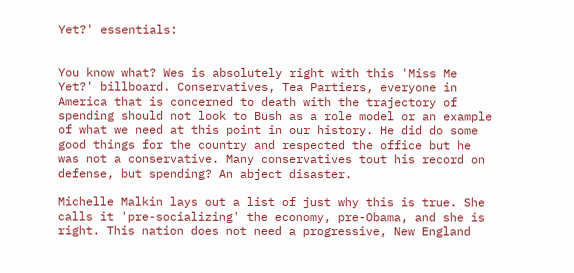Yet?' essentials:


You know what? Wes is absolutely right with this 'Miss Me Yet?' billboard. Conservatives, Tea Partiers, everyone in America that is concerned to death with the trajectory of spending should not look to Bush as a role model or an example of what we need at this point in our history. He did do some good things for the country and respected the office but he was not a conservative. Many conservatives tout his record on defense, but spending? An abject disaster.

Michelle Malkin lays out a list of just why this is true. She calls it 'pre-socializing' the economy, pre-Obama, and she is right. This nation does not need a progressive, New England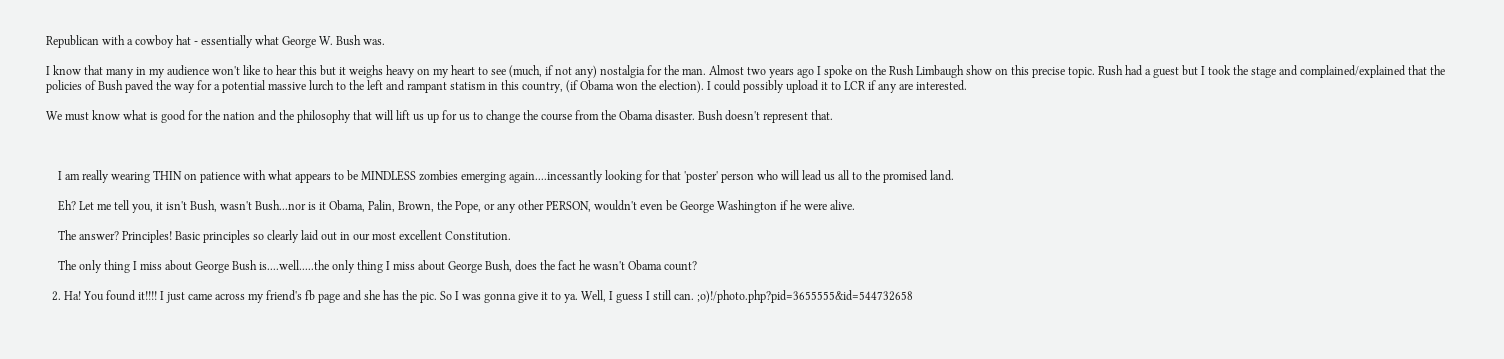Republican with a cowboy hat - essentially what George W. Bush was.

I know that many in my audience won't like to hear this but it weighs heavy on my heart to see (much, if not any) nostalgia for the man. Almost two years ago I spoke on the Rush Limbaugh show on this precise topic. Rush had a guest but I took the stage and complained/explained that the policies of Bush paved the way for a potential massive lurch to the left and rampant statism in this country, (if Obama won the election). I could possibly upload it to LCR if any are interested.

We must know what is good for the nation and the philosophy that will lift us up for us to change the course from the Obama disaster. Bush doesn't represent that.



    I am really wearing THIN on patience with what appears to be MINDLESS zombies emerging again....incessantly looking for that 'poster' person who will lead us all to the promised land.

    Eh? Let me tell you, it isn't Bush, wasn't Bush...nor is it Obama, Palin, Brown, the Pope, or any other PERSON, wouldn't even be George Washington if he were alive.

    The answer? Principles! Basic principles so clearly laid out in our most excellent Constitution.

    The only thing I miss about George Bush is....well.....the only thing I miss about George Bush, does the fact he wasn't Obama count?

  2. Ha! You found it!!!! I just came across my friend's fb page and she has the pic. So I was gonna give it to ya. Well, I guess I still can. ;o)!/photo.php?pid=3655555&id=544732658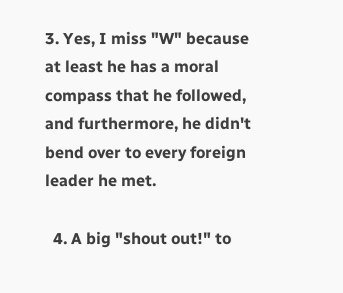3. Yes, I miss "W" because at least he has a moral compass that he followed, and furthermore, he didn't bend over to every foreign leader he met.

  4. A big "shout out!" to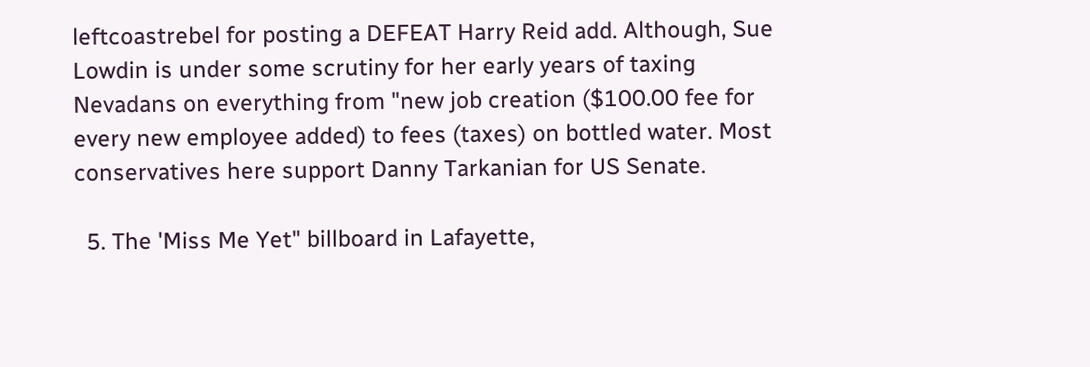leftcoastrebel for posting a DEFEAT Harry Reid add. Although, Sue Lowdin is under some scrutiny for her early years of taxing Nevadans on everything from "new job creation ($100.00 fee for every new employee added) to fees (taxes) on bottled water. Most conservatives here support Danny Tarkanian for US Senate.

  5. The 'Miss Me Yet" billboard in Lafayette,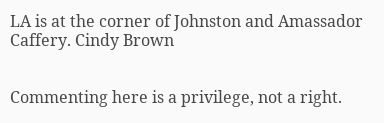LA is at the corner of Johnston and Amassador Caffery. Cindy Brown


Commenting here is a privilege, not a right.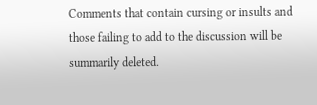Comments that contain cursing or insults and those failing to add to the discussion will be summarily deleted.